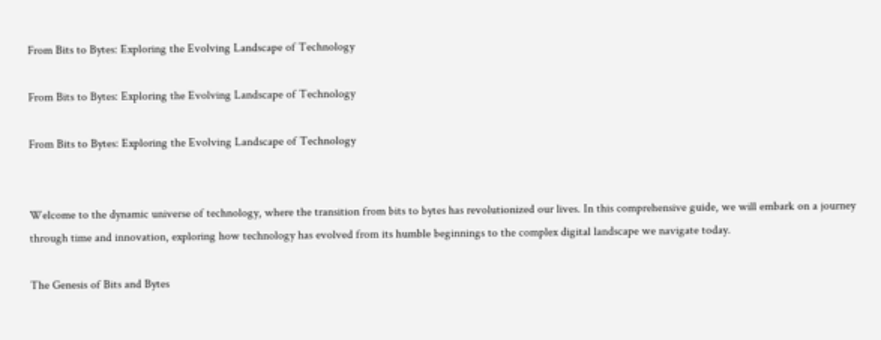From Bits to Bytes: Exploring the Evolving Landscape of Technology

From Bits to Bytes: Exploring the Evolving Landscape of Technology

From Bits to Bytes: Exploring the Evolving Landscape of Technology


Welcome to the dynamic universe of technology, where the transition from bits to bytes has revolutionized our lives. In this comprehensive guide, we will embark on a journey through time and innovation, exploring how technology has evolved from its humble beginnings to the complex digital landscape we navigate today.

The Genesis of Bits and Bytes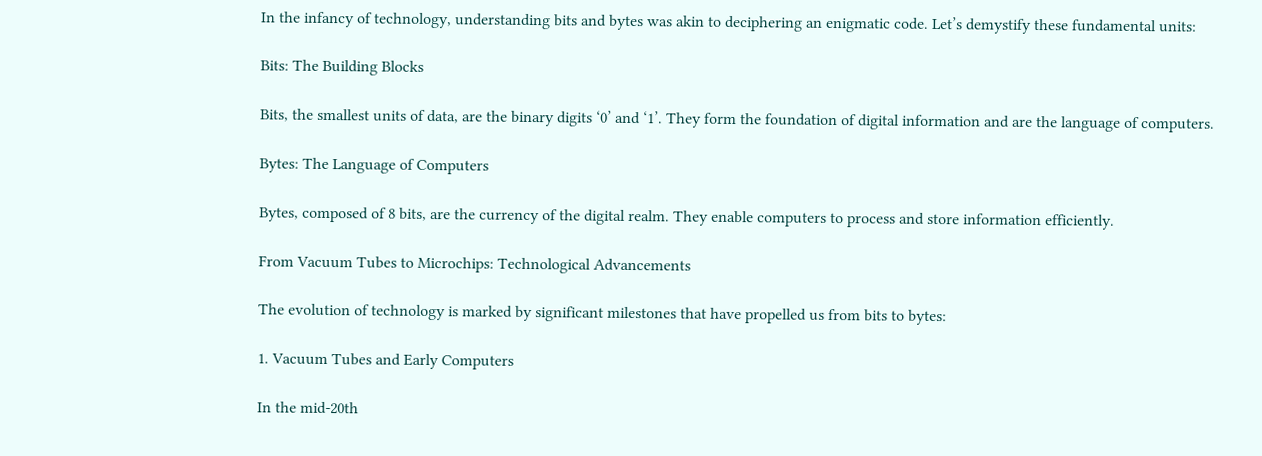In the infancy of technology, understanding bits and bytes was akin to deciphering an enigmatic code. Let’s demystify these fundamental units:

Bits: The Building Blocks

Bits, the smallest units of data, are the binary digits ‘0’ and ‘1’. They form the foundation of digital information and are the language of computers.

Bytes: The Language of Computers

Bytes, composed of 8 bits, are the currency of the digital realm. They enable computers to process and store information efficiently.

From Vacuum Tubes to Microchips: Technological Advancements

The evolution of technology is marked by significant milestones that have propelled us from bits to bytes:

1. Vacuum Tubes and Early Computers

In the mid-20th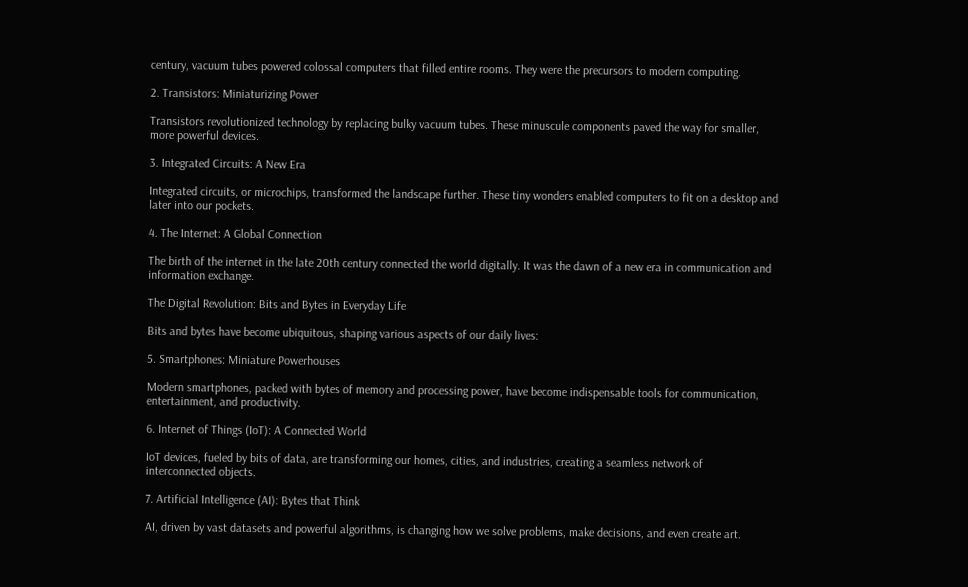century, vacuum tubes powered colossal computers that filled entire rooms. They were the precursors to modern computing.

2. Transistors: Miniaturizing Power

Transistors revolutionized technology by replacing bulky vacuum tubes. These minuscule components paved the way for smaller, more powerful devices.

3. Integrated Circuits: A New Era

Integrated circuits, or microchips, transformed the landscape further. These tiny wonders enabled computers to fit on a desktop and later into our pockets.

4. The Internet: A Global Connection

The birth of the internet in the late 20th century connected the world digitally. It was the dawn of a new era in communication and information exchange.

The Digital Revolution: Bits and Bytes in Everyday Life

Bits and bytes have become ubiquitous, shaping various aspects of our daily lives:

5. Smartphones: Miniature Powerhouses

Modern smartphones, packed with bytes of memory and processing power, have become indispensable tools for communication, entertainment, and productivity.

6. Internet of Things (IoT): A Connected World

IoT devices, fueled by bits of data, are transforming our homes, cities, and industries, creating a seamless network of interconnected objects.

7. Artificial Intelligence (AI): Bytes that Think

AI, driven by vast datasets and powerful algorithms, is changing how we solve problems, make decisions, and even create art.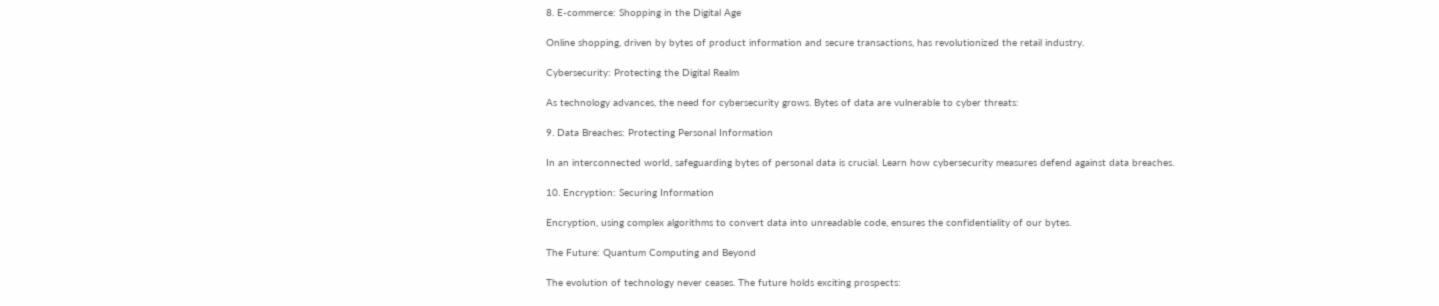8. E-commerce: Shopping in the Digital Age

Online shopping, driven by bytes of product information and secure transactions, has revolutionized the retail industry.

Cybersecurity: Protecting the Digital Realm

As technology advances, the need for cybersecurity grows. Bytes of data are vulnerable to cyber threats:

9. Data Breaches: Protecting Personal Information

In an interconnected world, safeguarding bytes of personal data is crucial. Learn how cybersecurity measures defend against data breaches.

10. Encryption: Securing Information

Encryption, using complex algorithms to convert data into unreadable code, ensures the confidentiality of our bytes.

The Future: Quantum Computing and Beyond

The evolution of technology never ceases. The future holds exciting prospects: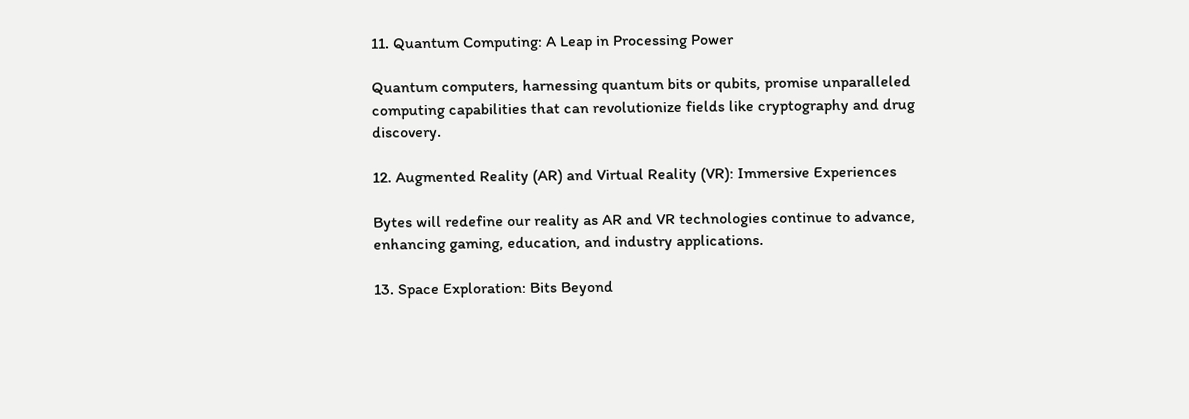11. Quantum Computing: A Leap in Processing Power

Quantum computers, harnessing quantum bits or qubits, promise unparalleled computing capabilities that can revolutionize fields like cryptography and drug discovery.

12. Augmented Reality (AR) and Virtual Reality (VR): Immersive Experiences

Bytes will redefine our reality as AR and VR technologies continue to advance, enhancing gaming, education, and industry applications.

13. Space Exploration: Bits Beyond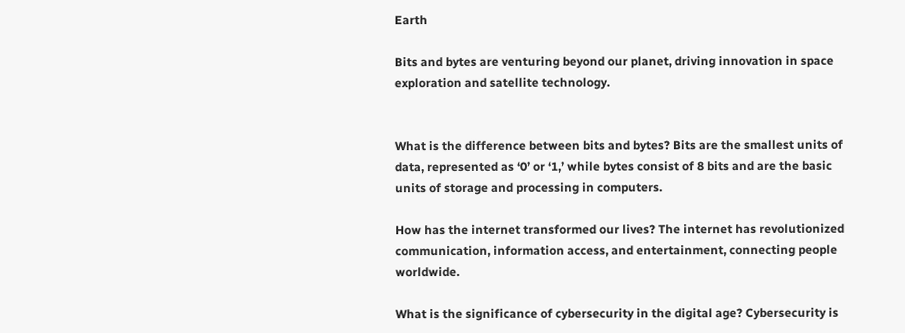Earth

Bits and bytes are venturing beyond our planet, driving innovation in space exploration and satellite technology.


What is the difference between bits and bytes? Bits are the smallest units of data, represented as ‘0’ or ‘1,’ while bytes consist of 8 bits and are the basic units of storage and processing in computers.

How has the internet transformed our lives? The internet has revolutionized communication, information access, and entertainment, connecting people worldwide.

What is the significance of cybersecurity in the digital age? Cybersecurity is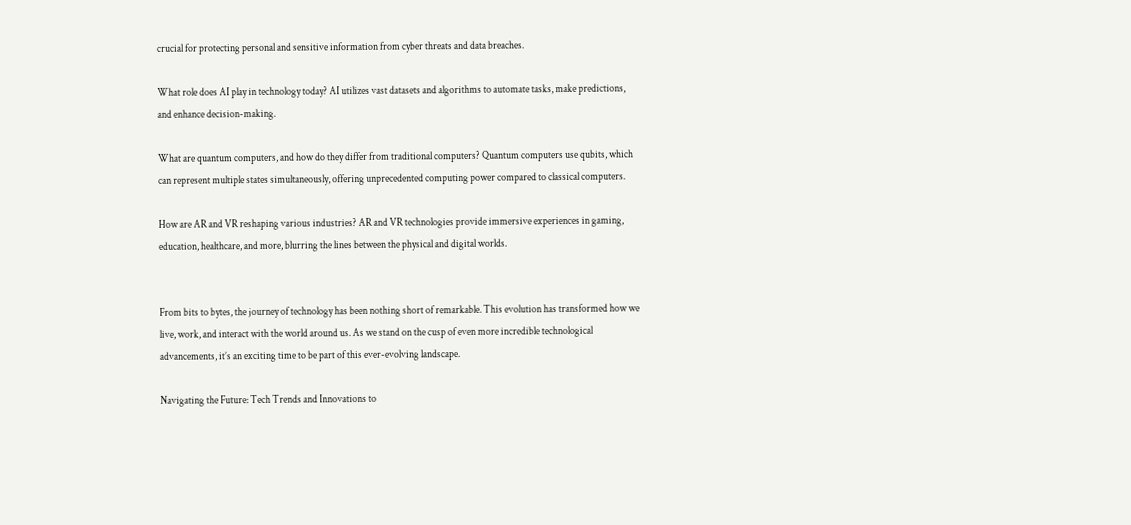crucial for protecting personal and sensitive information from cyber threats and data breaches.

What role does AI play in technology today? AI utilizes vast datasets and algorithms to automate tasks, make predictions, and enhance decision-making.

What are quantum computers, and how do they differ from traditional computers? Quantum computers use qubits, which can represent multiple states simultaneously, offering unprecedented computing power compared to classical computers.

How are AR and VR reshaping various industries? AR and VR technologies provide immersive experiences in gaming, education, healthcare, and more, blurring the lines between the physical and digital worlds.


From bits to bytes, the journey of technology has been nothing short of remarkable. This evolution has transformed how we live, work, and interact with the world around us. As we stand on the cusp of even more incredible technological advancements, it’s an exciting time to be part of this ever-evolving landscape.

Navigating the Future: Tech Trends and Innovations to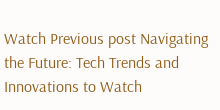Watch Previous post Navigating the Future: Tech Trends and Innovations to Watch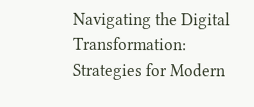Navigating the Digital Transformation: Strategies for Modern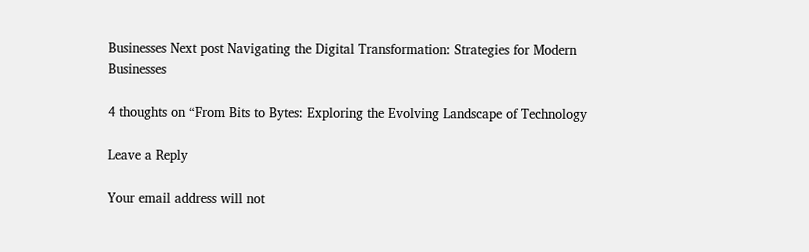Businesses Next post Navigating the Digital Transformation: Strategies for Modern Businesses

4 thoughts on “From Bits to Bytes: Exploring the Evolving Landscape of Technology

Leave a Reply

Your email address will not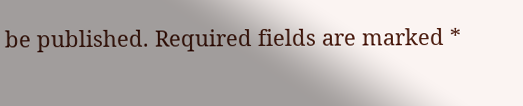be published. Required fields are marked *